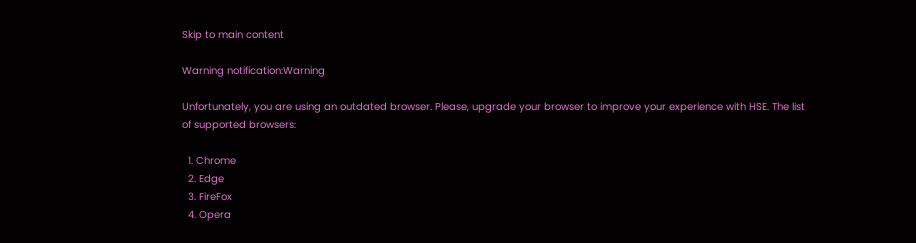Skip to main content

Warning notification:Warning

Unfortunately, you are using an outdated browser. Please, upgrade your browser to improve your experience with HSE. The list of supported browsers:

  1. Chrome
  2. Edge
  3. FireFox
  4. Opera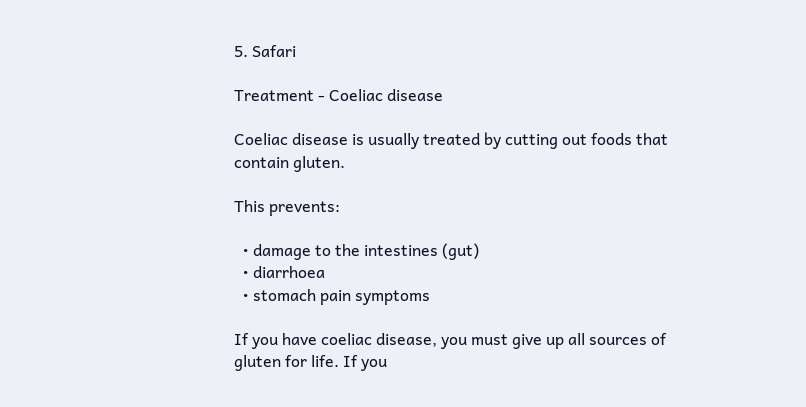5. Safari

Treatment - Coeliac disease

Coeliac disease is usually treated by cutting out foods that contain gluten.

This prevents:

  • damage to the intestines (gut)
  • diarrhoea
  • stomach pain symptoms

If you have coeliac disease, you must give up all sources of gluten for life. If you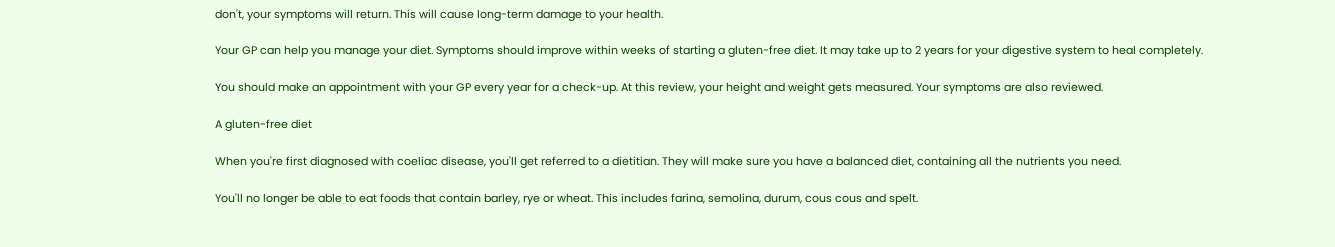don't, your symptoms will return. This will cause long-term damage to your health.

Your GP can help you manage your diet. Symptoms should improve within weeks of starting a gluten-free diet. It may take up to 2 years for your digestive system to heal completely.

You should make an appointment with your GP every year for a check-up. At this review, your height and weight gets measured. Your symptoms are also reviewed.

A gluten-free diet

When you're first diagnosed with coeliac disease, you'll get referred to a dietitian. They will make sure you have a balanced diet, containing all the nutrients you need.

You'll no longer be able to eat foods that contain barley, rye or wheat. This includes farina, semolina, durum, cous cous and spelt.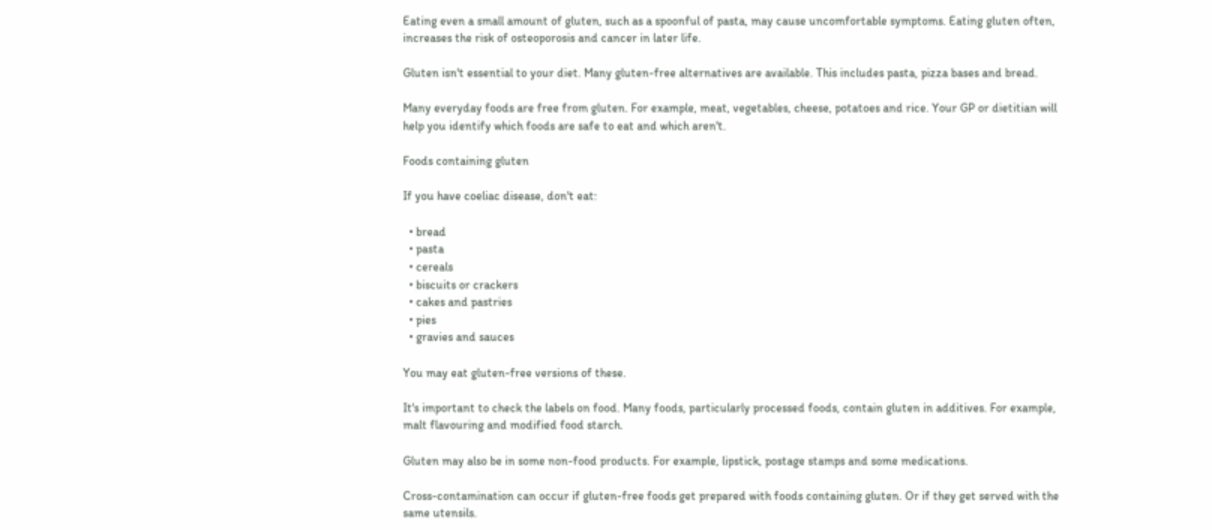Eating even a small amount of gluten, such as a spoonful of pasta, may cause uncomfortable symptoms. Eating gluten often, increases the risk of osteoporosis and cancer in later life.

Gluten isn't essential to your diet. Many gluten-free alternatives are available. This includes pasta, pizza bases and bread.

Many everyday foods are free from gluten. For example, meat, vegetables, cheese, potatoes and rice. Your GP or dietitian will help you identify which foods are safe to eat and which aren't.

Foods containing gluten

If you have coeliac disease, don't eat:

  • bread
  • pasta
  • cereals
  • biscuits or crackers
  • cakes and pastries
  • pies
  • gravies and sauces

You may eat gluten-free versions of these.

It's important to check the labels on food. Many foods, particularly processed foods, contain gluten in additives. For example, malt flavouring and modified food starch.

Gluten may also be in some non-food products. For example, lipstick, postage stamps and some medications.

Cross-contamination can occur if gluten-free foods get prepared with foods containing gluten. Or if they get served with the same utensils.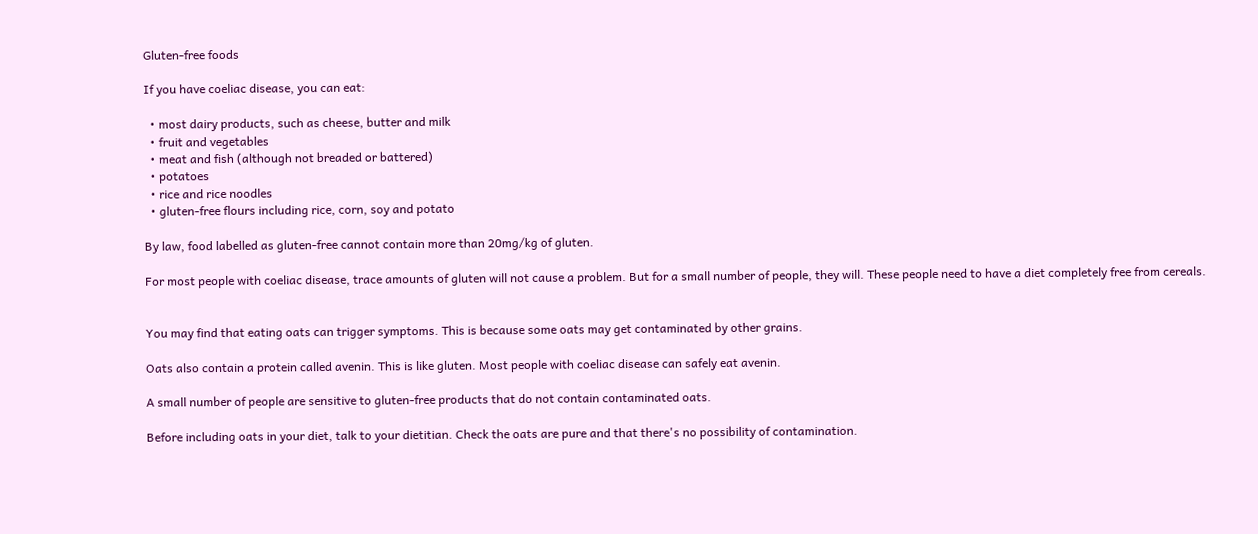Gluten-free foods

If you have coeliac disease, you can eat:

  • most dairy products, such as cheese, butter and milk
  • fruit and vegetables
  • meat and fish (although not breaded or battered)
  • potatoes
  • rice and rice noodles
  • gluten-free flours including rice, corn, soy and potato

By law, food labelled as gluten-free cannot contain more than 20mg/kg of gluten.

For most people with coeliac disease, trace amounts of gluten will not cause a problem. But for a small number of people, they will. These people need to have a diet completely free from cereals.


You may find that eating oats can trigger symptoms. This is because some oats may get contaminated by other grains.

Oats also contain a protein called avenin. This is like gluten. Most people with coeliac disease can safely eat avenin.

A small number of people are sensitive to gluten-free products that do not contain contaminated oats.

Before including oats in your diet, talk to your dietitian. Check the oats are pure and that there's no possibility of contamination.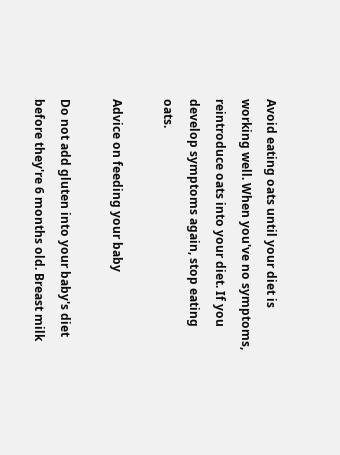Avoid eating oats until your diet is working well. When you've no symptoms, reintroduce oats into your diet. If you develop symptoms again, stop eating oats.

Advice on feeding your baby

Do not add gluten into your baby's diet before they're 6 months old. Breast milk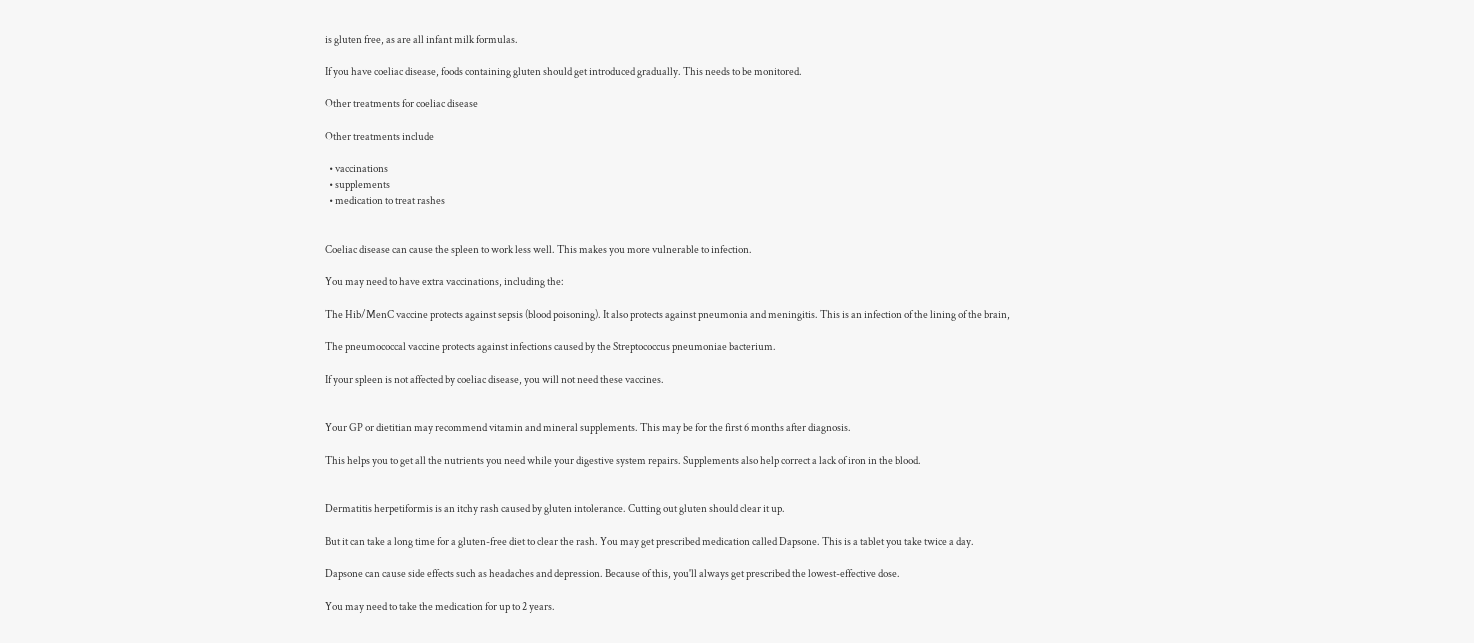is gluten free, as are all infant milk formulas.

If you have coeliac disease, foods containing gluten should get introduced gradually. This needs to be monitored.

Other treatments for coeliac disease

Other treatments include

  • vaccinations
  • supplements
  • medication to treat rashes


Coeliac disease can cause the spleen to work less well. This makes you more vulnerable to infection.

You may need to have extra vaccinations, including the:

The Hib/MenC vaccine protects against sepsis (blood poisoning). It also protects against pneumonia and meningitis. This is an infection of the lining of the brain,

The pneumococcal vaccine protects against infections caused by the Streptococcus pneumoniae bacterium.

If your spleen is not affected by coeliac disease, you will not need these vaccines.


Your GP or dietitian may recommend vitamin and mineral supplements. This may be for the first 6 months after diagnosis.

This helps you to get all the nutrients you need while your digestive system repairs. Supplements also help correct a lack of iron in the blood.


Dermatitis herpetiformis is an itchy rash caused by gluten intolerance. Cutting out gluten should clear it up.

But it can take a long time for a gluten-free diet to clear the rash. You may get prescribed medication called Dapsone. This is a tablet you take twice a day.

Dapsone can cause side effects such as headaches and depression. Because of this, you'll always get prescribed the lowest-effective dose.

You may need to take the medication for up to 2 years.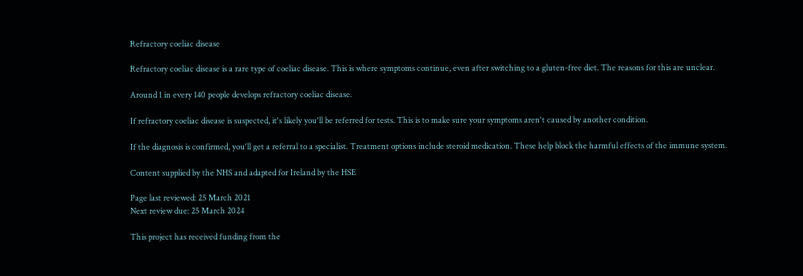Refractory coeliac disease

Refractory coeliac disease is a rare type of coeliac disease. This is where symptoms continue, even after switching to a gluten-free diet. The reasons for this are unclear.

Around 1 in every 140 people develops refractory coeliac disease.

If refractory coeliac disease is suspected, it's likely you'll be referred for tests. This is to make sure your symptoms aren't caused by another condition.

If the diagnosis is confirmed, you'll get a referral to a specialist. Treatment options include steroid medication. These help block the harmful effects of the immune system.

Content supplied by the NHS and adapted for Ireland by the HSE

Page last reviewed: 25 March 2021
Next review due: 25 March 2024

This project has received funding from the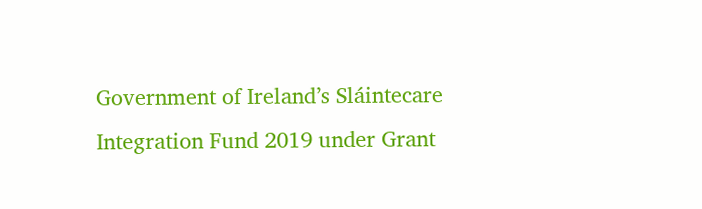Government of Ireland’s Sláintecare Integration Fund 2019 under Grant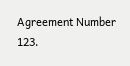Agreement Number 123.